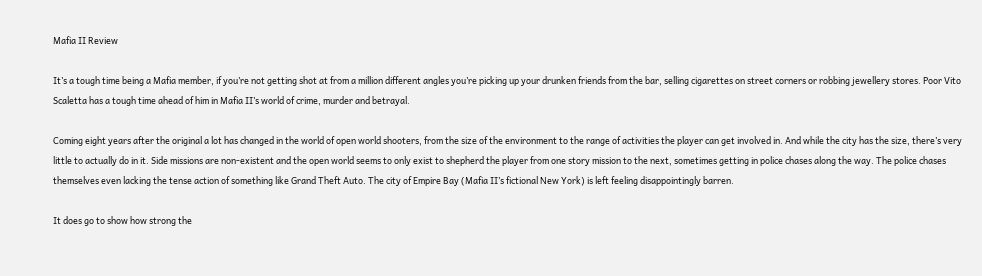Mafia II Review

It’s a tough time being a Mafia member, if you’re not getting shot at from a million different angles you’re picking up your drunken friends from the bar, selling cigarettes on street corners or robbing jewellery stores. Poor Vito Scaletta has a tough time ahead of him in Mafia II’s world of crime, murder and betrayal.

Coming eight years after the original a lot has changed in the world of open world shooters, from the size of the environment to the range of activities the player can get involved in. And while the city has the size, there’s very little to actually do in it. Side missions are non-existent and the open world seems to only exist to shepherd the player from one story mission to the next, sometimes getting in police chases along the way. The police chases themselves even lacking the tense action of something like Grand Theft Auto. The city of Empire Bay (Mafia II’s fictional New York) is left feeling disappointingly barren.

It does go to show how strong the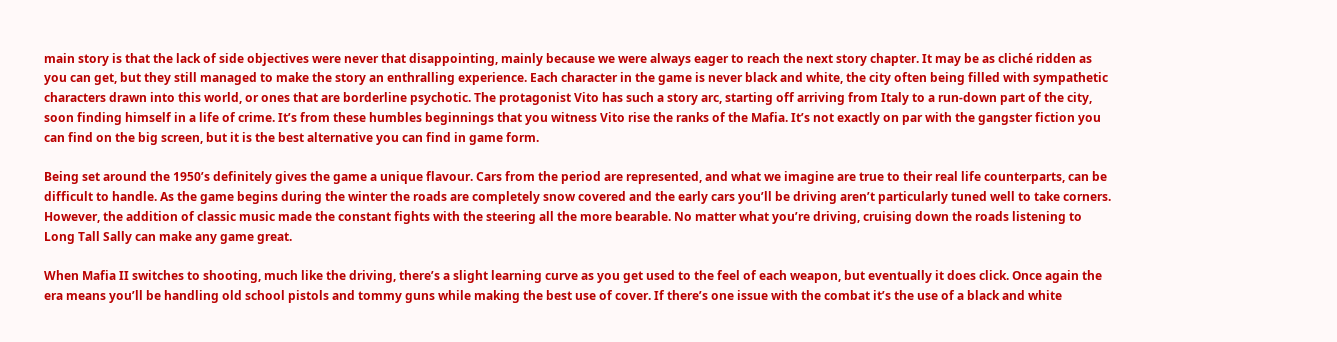main story is that the lack of side objectives were never that disappointing, mainly because we were always eager to reach the next story chapter. It may be as cliché ridden as you can get, but they still managed to make the story an enthralling experience. Each character in the game is never black and white, the city often being filled with sympathetic characters drawn into this world, or ones that are borderline psychotic. The protagonist Vito has such a story arc, starting off arriving from Italy to a run-down part of the city, soon finding himself in a life of crime. It’s from these humbles beginnings that you witness Vito rise the ranks of the Mafia. It’s not exactly on par with the gangster fiction you can find on the big screen, but it is the best alternative you can find in game form.

Being set around the 1950’s definitely gives the game a unique flavour. Cars from the period are represented, and what we imagine are true to their real life counterparts, can be difficult to handle. As the game begins during the winter the roads are completely snow covered and the early cars you’ll be driving aren’t particularly tuned well to take corners. However, the addition of classic music made the constant fights with the steering all the more bearable. No matter what you’re driving, cruising down the roads listening to Long Tall Sally can make any game great.

When Mafia II switches to shooting, much like the driving, there’s a slight learning curve as you get used to the feel of each weapon, but eventually it does click. Once again the era means you’ll be handling old school pistols and tommy guns while making the best use of cover. If there’s one issue with the combat it’s the use of a black and white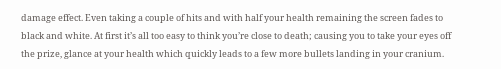damage effect. Even taking a couple of hits and with half your health remaining the screen fades to black and white. At first it’s all too easy to think you’re close to death; causing you to take your eyes off the prize, glance at your health which quickly leads to a few more bullets landing in your cranium.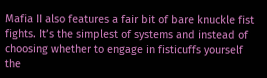Mafia II also features a fair bit of bare knuckle fist fights. It’s the simplest of systems and instead of choosing whether to engage in fisticuffs yourself the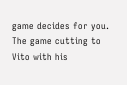game decides for you. The game cutting to Vito with his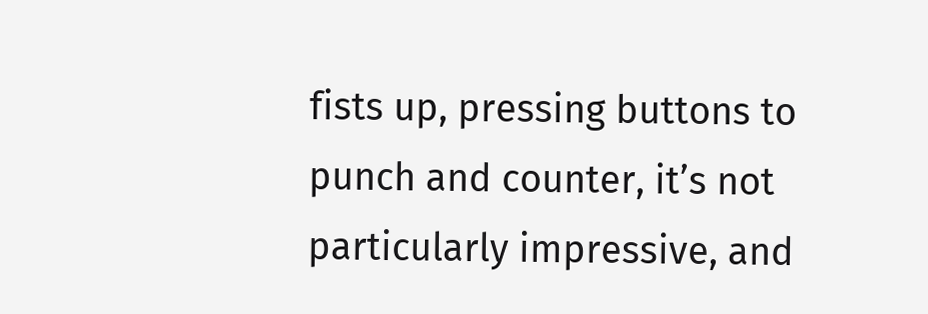fists up, pressing buttons to punch and counter, it’s not particularly impressive, and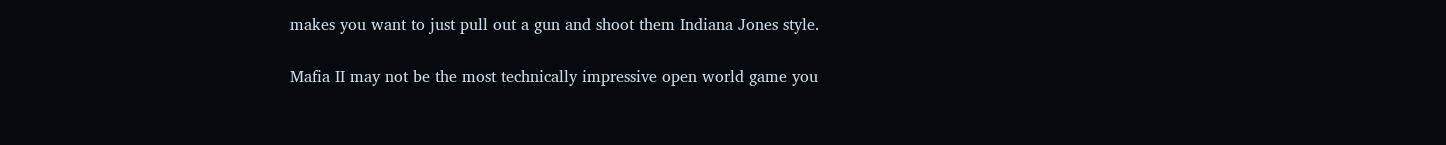makes you want to just pull out a gun and shoot them Indiana Jones style.

Mafia II may not be the most technically impressive open world game you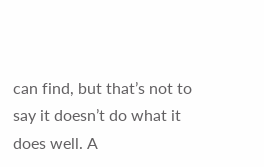can find, but that’s not to say it doesn’t do what it does well. A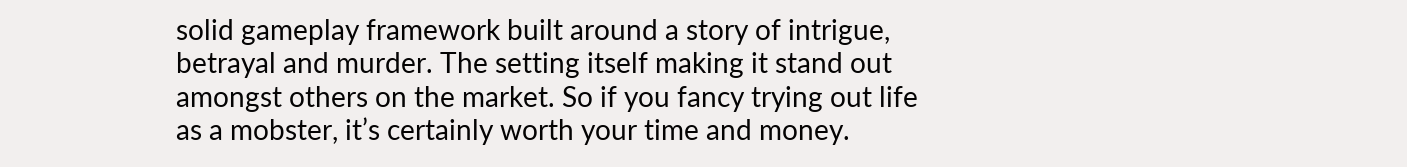solid gameplay framework built around a story of intrigue, betrayal and murder. The setting itself making it stand out amongst others on the market. So if you fancy trying out life as a mobster, it’s certainly worth your time and money.